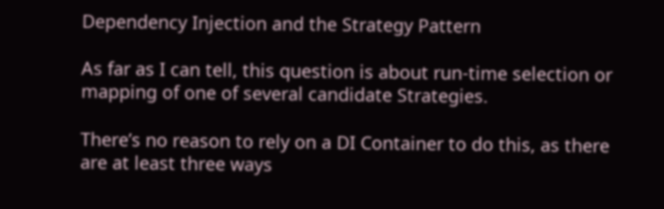Dependency Injection and the Strategy Pattern

As far as I can tell, this question is about run-time selection or mapping of one of several candidate Strategies.

There’s no reason to rely on a DI Container to do this, as there are at least three ways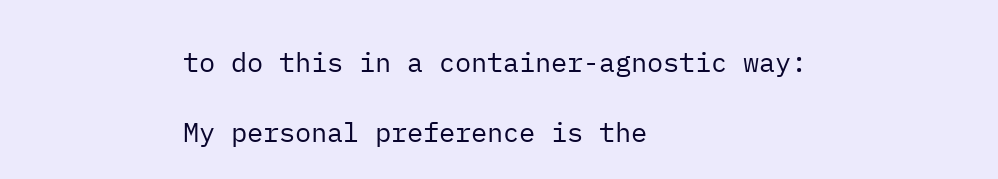to do this in a container-agnostic way:

My personal preference is the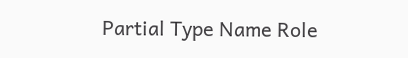Partial Type Name Role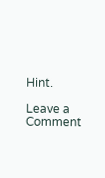Hint.

Leave a Comment